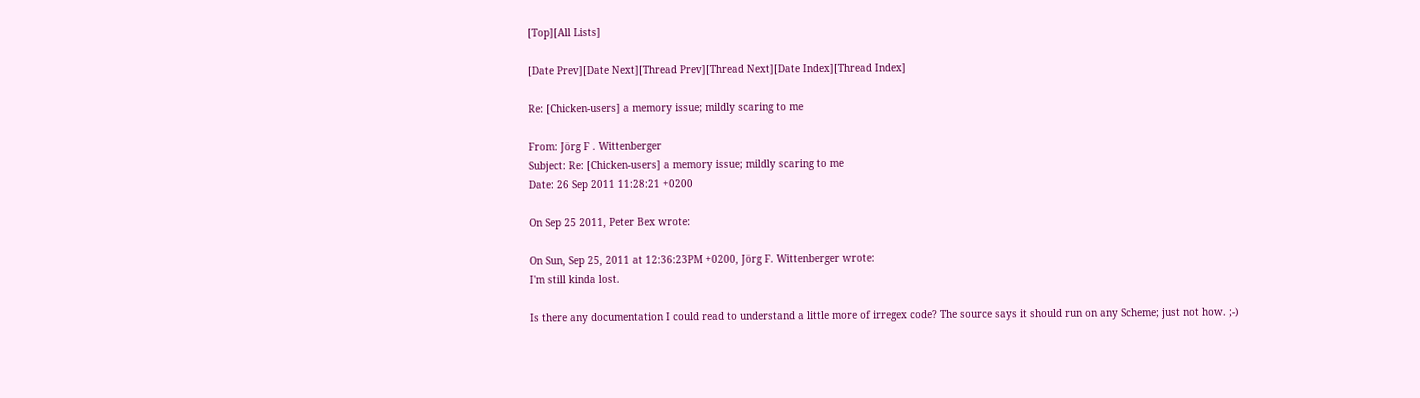[Top][All Lists]

[Date Prev][Date Next][Thread Prev][Thread Next][Date Index][Thread Index]

Re: [Chicken-users] a memory issue; mildly scaring to me

From: Jörg F . Wittenberger
Subject: Re: [Chicken-users] a memory issue; mildly scaring to me
Date: 26 Sep 2011 11:28:21 +0200

On Sep 25 2011, Peter Bex wrote:

On Sun, Sep 25, 2011 at 12:36:23PM +0200, Jörg F. Wittenberger wrote:
I'm still kinda lost.

Is there any documentation I could read to understand a little more of irregex code? The source says it should run on any Scheme; just not how. ;-)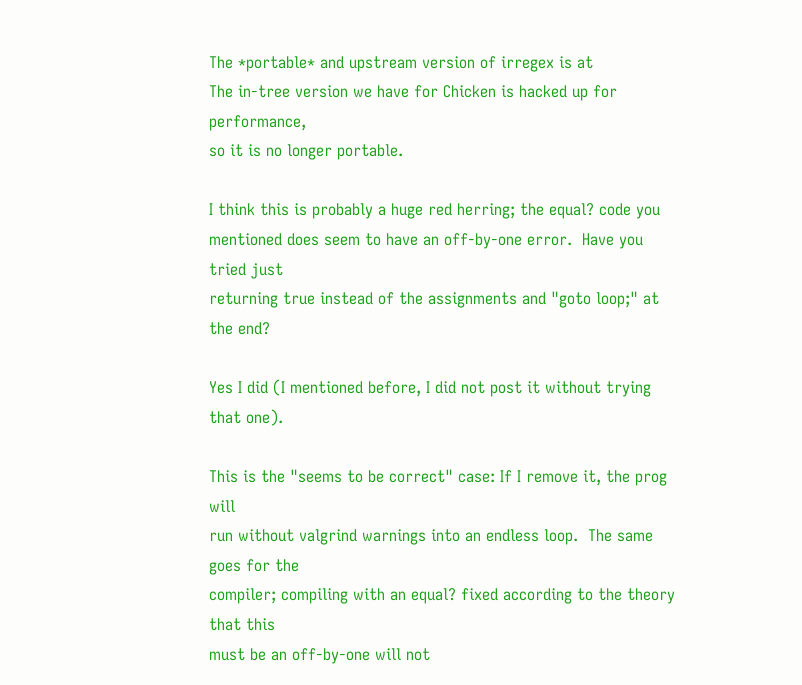The *portable* and upstream version of irregex is at
The in-tree version we have for Chicken is hacked up for performance,
so it is no longer portable.

I think this is probably a huge red herring; the equal? code you
mentioned does seem to have an off-by-one error.  Have you tried just
returning true instead of the assignments and "goto loop;" at the end?

Yes I did (I mentioned before, I did not post it without trying that one).

This is the "seems to be correct" case: If I remove it, the prog will
run without valgrind warnings into an endless loop.  The same goes for the
compiler; compiling with an equal? fixed according to the theory that this
must be an off-by-one will not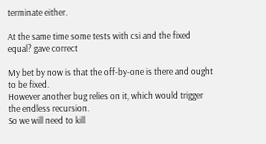terminate either.

At the same time some tests with csi and the fixed equal? gave correct

My bet by now is that the off-by-one is there and ought to be fixed.
However another bug relies on it, which would trigger the endless recursion.
So we will need to kill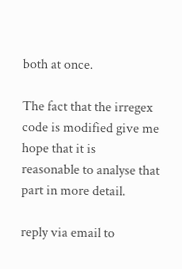both at once.

The fact that the irregex code is modified give me hope that it is
reasonable to analyse that part in more detail.

reply via email to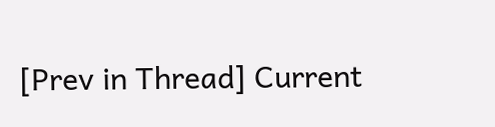[Prev in Thread] Current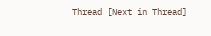Thread [Next in Thread]